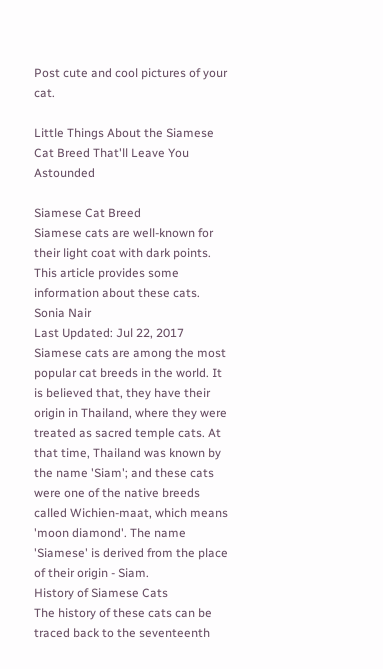Post cute and cool pictures of your cat.

Little Things About the Siamese Cat Breed That'll Leave You Astounded

Siamese Cat Breed
Siamese cats are well-known for their light coat with dark points. This article provides some information about these cats.
Sonia Nair
Last Updated: Jul 22, 2017
Siamese cats are among the most popular cat breeds in the world. It is believed that, they have their origin in Thailand, where they were treated as sacred temple cats. At that time, Thailand was known by the name 'Siam'; and these cats were one of the native breeds called Wichien-maat, which means 'moon diamond'. The name 'Siamese' is derived from the place of their origin - Siam.
History of Siamese Cats
The history of these cats can be traced back to the seventeenth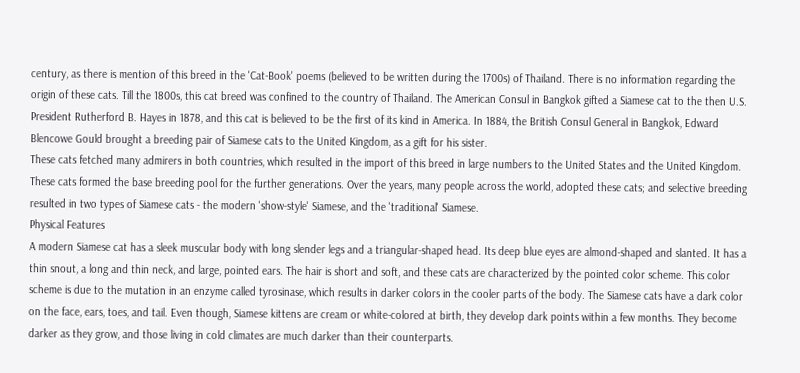century, as there is mention of this breed in the 'Cat-Book' poems (believed to be written during the 1700s) of Thailand. There is no information regarding the origin of these cats. Till the 1800s, this cat breed was confined to the country of Thailand. The American Consul in Bangkok gifted a Siamese cat to the then U.S. President Rutherford B. Hayes in 1878, and this cat is believed to be the first of its kind in America. In 1884, the British Consul General in Bangkok, Edward Blencowe Gould brought a breeding pair of Siamese cats to the United Kingdom, as a gift for his sister.
These cats fetched many admirers in both countries, which resulted in the import of this breed in large numbers to the United States and the United Kingdom. These cats formed the base breeding pool for the further generations. Over the years, many people across the world, adopted these cats; and selective breeding resulted in two types of Siamese cats - the modern 'show-style' Siamese, and the 'traditional' Siamese.
Physical Features
A modern Siamese cat has a sleek muscular body with long slender legs and a triangular-shaped head. Its deep blue eyes are almond-shaped and slanted. It has a thin snout, a long and thin neck, and large, pointed ears. The hair is short and soft, and these cats are characterized by the pointed color scheme. This color scheme is due to the mutation in an enzyme called tyrosinase, which results in darker colors in the cooler parts of the body. The Siamese cats have a dark color on the face, ears, toes, and tail. Even though, Siamese kittens are cream or white-colored at birth, they develop dark points within a few months. They become darker as they grow, and those living in cold climates are much darker than their counterparts.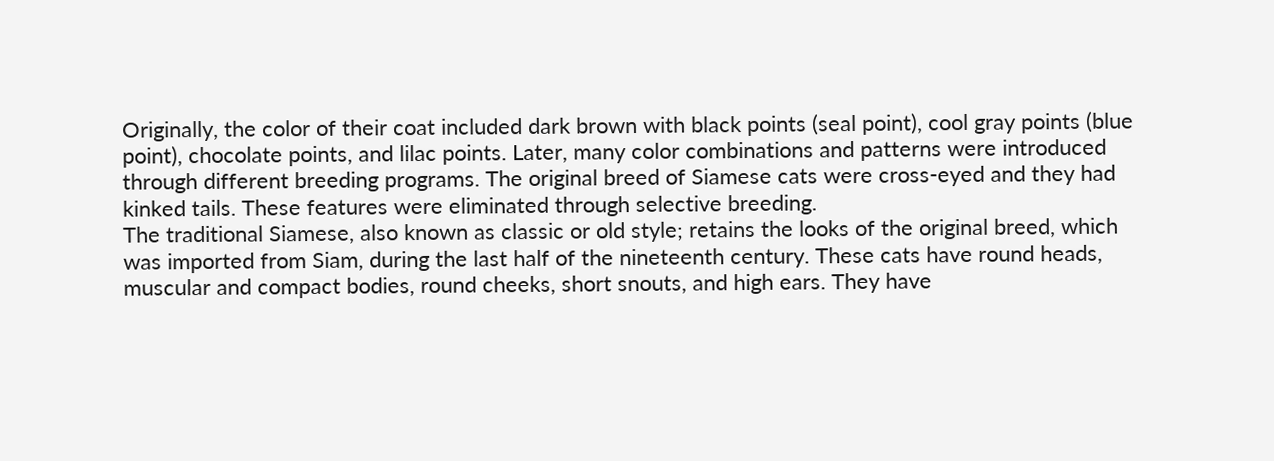Originally, the color of their coat included dark brown with black points (seal point), cool gray points (blue point), chocolate points, and lilac points. Later, many color combinations and patterns were introduced through different breeding programs. The original breed of Siamese cats were cross-eyed and they had kinked tails. These features were eliminated through selective breeding.
The traditional Siamese, also known as classic or old style; retains the looks of the original breed, which was imported from Siam, during the last half of the nineteenth century. These cats have round heads, muscular and compact bodies, round cheeks, short snouts, and high ears. They have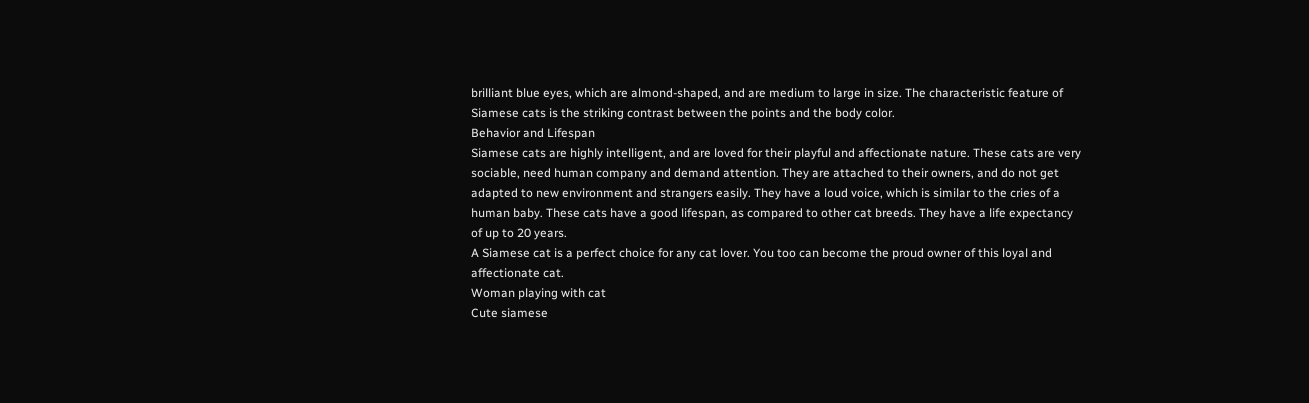brilliant blue eyes, which are almond-shaped, and are medium to large in size. The characteristic feature of Siamese cats is the striking contrast between the points and the body color.
Behavior and Lifespan
Siamese cats are highly intelligent, and are loved for their playful and affectionate nature. These cats are very sociable, need human company and demand attention. They are attached to their owners, and do not get adapted to new environment and strangers easily. They have a loud voice, which is similar to the cries of a human baby. These cats have a good lifespan, as compared to other cat breeds. They have a life expectancy of up to 20 years.
A Siamese cat is a perfect choice for any cat lover. You too can become the proud owner of this loyal and affectionate cat.
Woman playing with cat
Cute siamese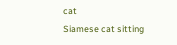cat
Siamese cat sitting